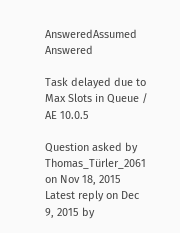AnsweredAssumed Answered

Task delayed due to Max Slots in Queue / AE 10.0.5

Question asked by Thomas_Türler_2061 on Nov 18, 2015
Latest reply on Dec 9, 2015 by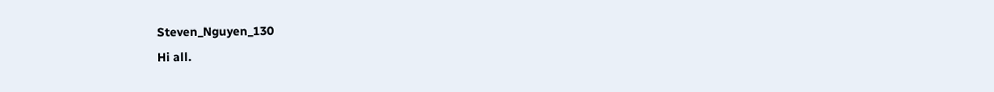Steven_Nguyen_130
Hi all.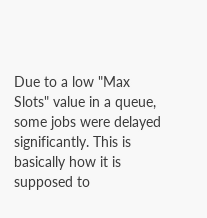Due to a low "Max Slots" value in a queue, some jobs were delayed significantly. This is basically how it is supposed to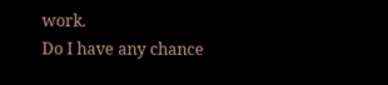work.
Do I have any chance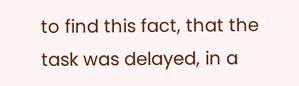to find this fact, that the task was delayed, in a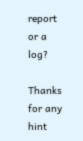report or a log?

Thanks for any hint